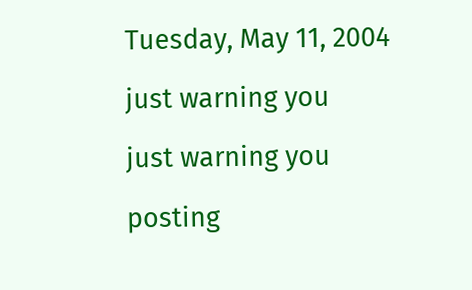Tuesday, May 11, 2004

just warning you

just warning you

posting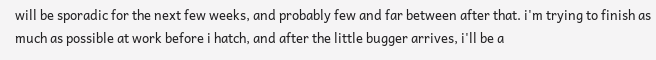will be sporadic for the next few weeks, and probably few and far between after that. i'm trying to finish as much as possible at work before i hatch, and after the little bugger arrives, i'll be a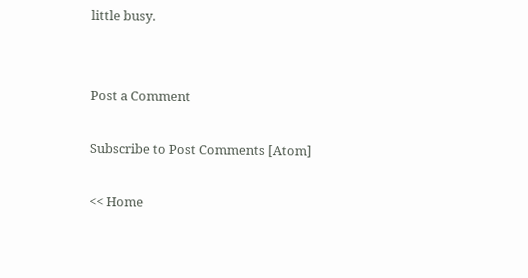little busy.


Post a Comment

Subscribe to Post Comments [Atom]

<< Home